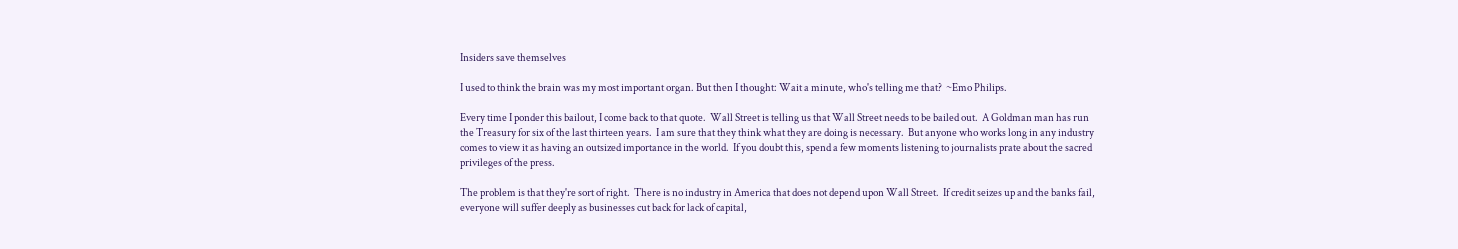Insiders save themselves

I used to think the brain was my most important organ. But then I thought: Wait a minute, who's telling me that?  ~Emo Philips.

Every time I ponder this bailout, I come back to that quote.  Wall Street is telling us that Wall Street needs to be bailed out.  A Goldman man has run the Treasury for six of the last thirteen years.  I am sure that they think what they are doing is necessary.  But anyone who works long in any industry comes to view it as having an outsized importance in the world.  If you doubt this, spend a few moments listening to journalists prate about the sacred privileges of the press.

The problem is that they're sort of right.  There is no industry in America that does not depend upon Wall Street.  If credit seizes up and the banks fail, everyone will suffer deeply as businesses cut back for lack of capital,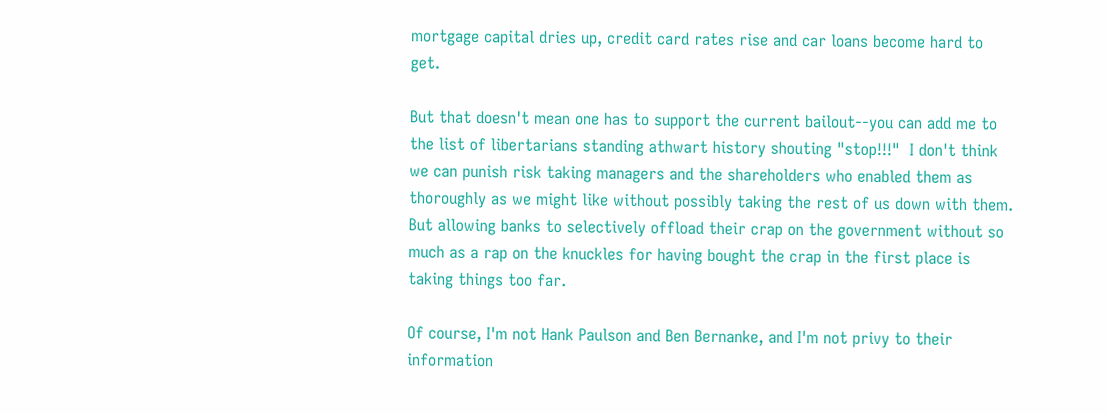mortgage capital dries up, credit card rates rise and car loans become hard to get.

But that doesn't mean one has to support the current bailout--you can add me to the list of libertarians standing athwart history shouting "stop!!!"  I don't think we can punish risk taking managers and the shareholders who enabled them as thoroughly as we might like without possibly taking the rest of us down with them.  But allowing banks to selectively offload their crap on the government without so much as a rap on the knuckles for having bought the crap in the first place is taking things too far.

Of course, I'm not Hank Paulson and Ben Bernanke, and I'm not privy to their information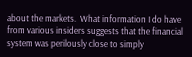about the markets.  What information I do have from various insiders suggests that the financial system was perilously close to simply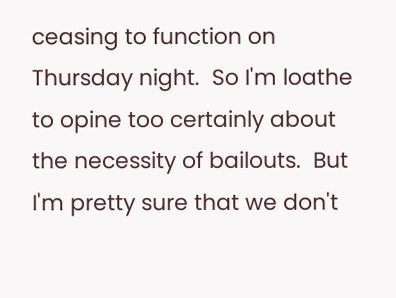ceasing to function on Thursday night.  So I'm loathe to opine too certainly about the necessity of bailouts.  But I'm pretty sure that we don't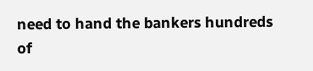need to hand the bankers hundreds of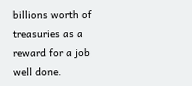billions worth of treasuries as a reward for a job well done.